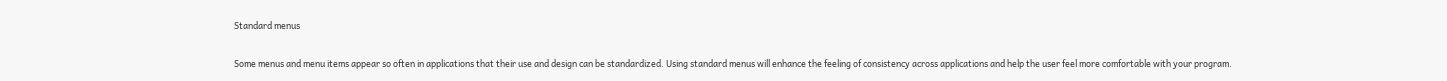Standard menus

Some menus and menu items appear so often in applications that their use and design can be standardized. Using standard menus will enhance the feeling of consistency across applications and help the user feel more comfortable with your program.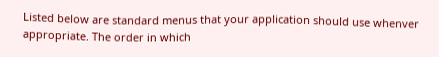Listed below are standard menus that your application should use whenver appropriate. The order in which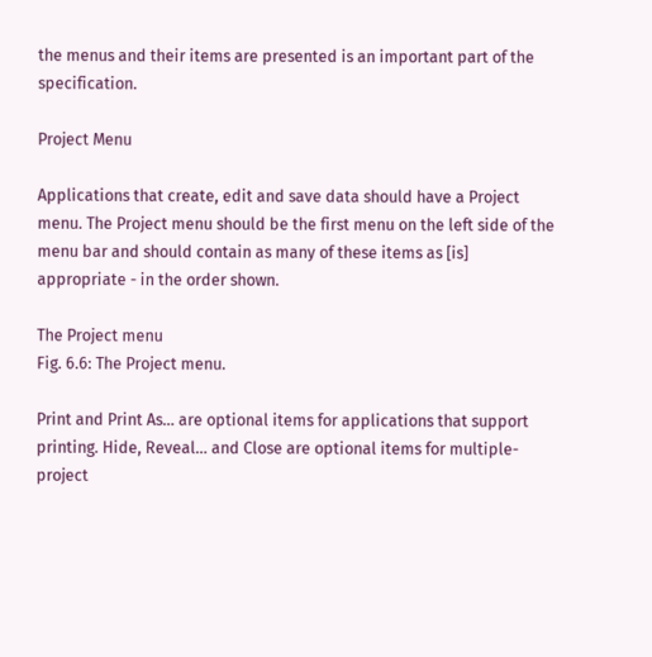the menus and their items are presented is an important part of the specification.

Project Menu

Applications that create, edit and save data should have a Project menu. The Project menu should be the first menu on the left side of the menu bar and should contain as many of these items as [is] appropriate - in the order shown.

The Project menu
Fig. 6.6: The Project menu.

Print and Print As... are optional items for applications that support printing. Hide, Reveal... and Close are optional items for multiple-project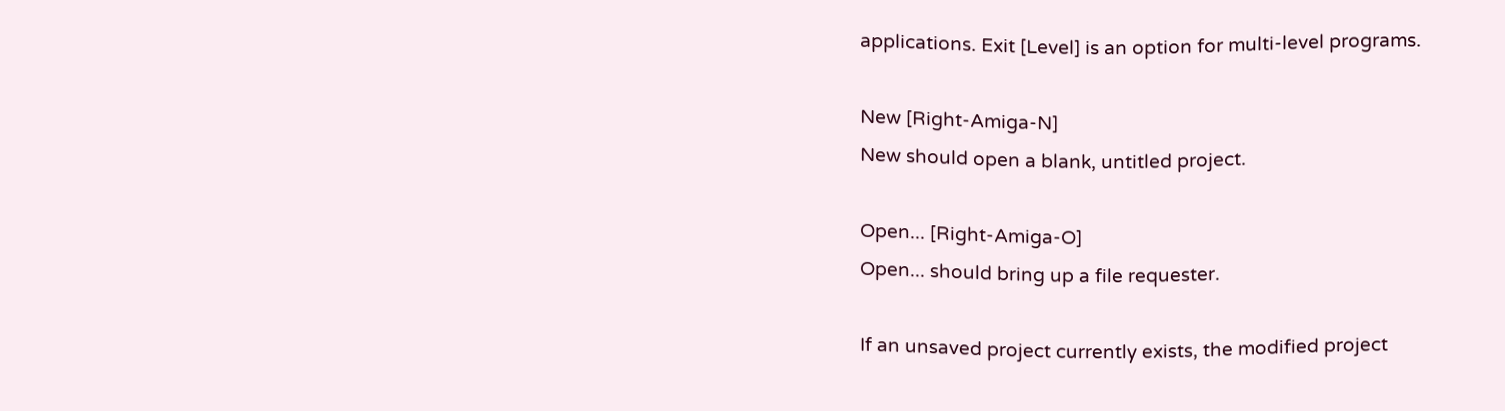applications. Exit [Level] is an option for multi-level programs.

New [Right-Amiga-N]
New should open a blank, untitled project.

Open... [Right-Amiga-O]
Open... should bring up a file requester.

If an unsaved project currently exists, the modified project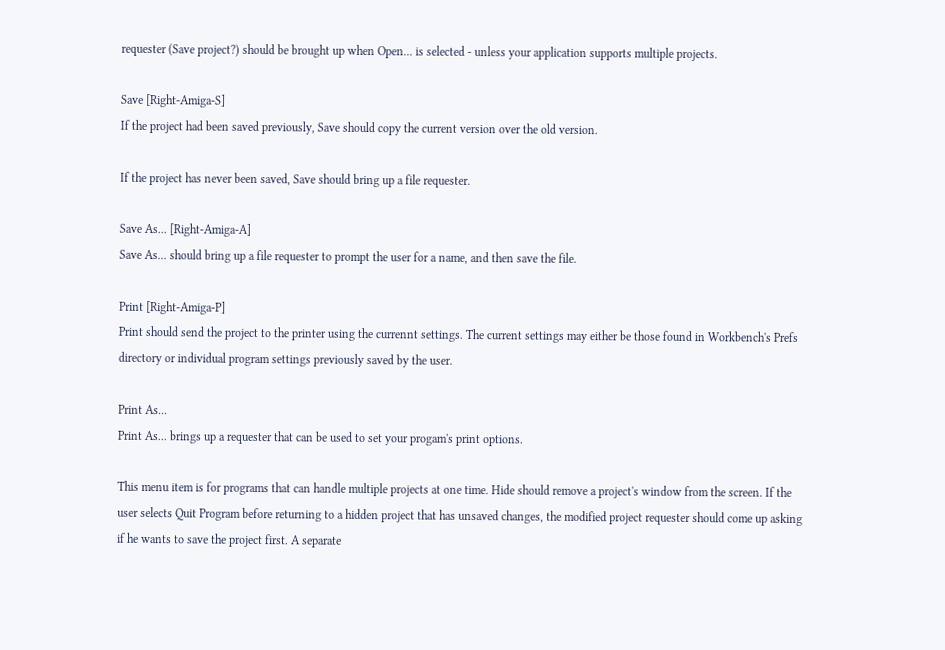requester (Save project?) should be brought up when Open... is selected - unless your application supports multiple projects.

Save [Right-Amiga-S]
If the project had been saved previously, Save should copy the current version over the old version.

If the project has never been saved, Save should bring up a file requester.

Save As... [Right-Amiga-A]
Save As... should bring up a file requester to prompt the user for a name, and then save the file.

Print [Right-Amiga-P]
Print should send the project to the printer using the currennt settings. The current settings may either be those found in Workbench's Prefs directory or individual program settings previously saved by the user.

Print As...
Print As... brings up a requester that can be used to set your progam's print options.

This menu item is for programs that can handle multiple projects at one time. Hide should remove a project's window from the screen. If the user selects Quit Program before returning to a hidden project that has unsaved changes, the modified project requester should come up asking if he wants to save the project first. A separate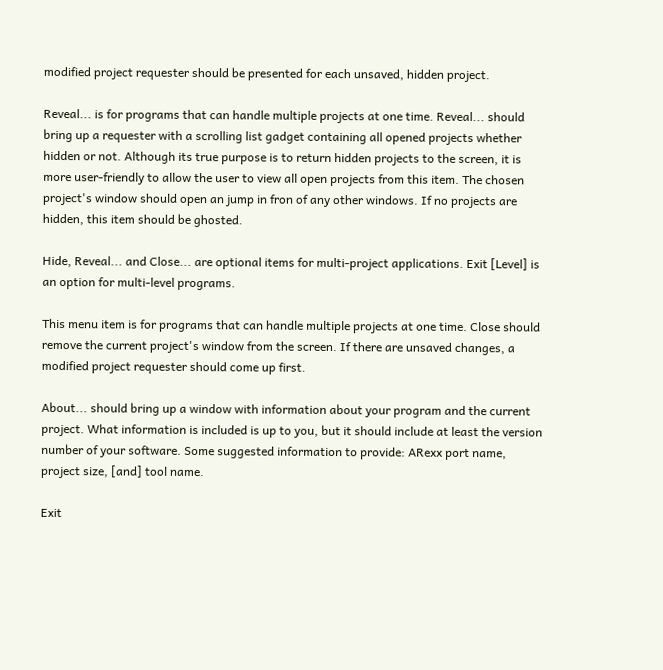modified project requester should be presented for each unsaved, hidden project.

Reveal... is for programs that can handle multiple projects at one time. Reveal... should bring up a requester with a scrolling list gadget containing all opened projects whether hidden or not. Although its true purpose is to return hidden projects to the screen, it is more user-friendly to allow the user to view all open projects from this item. The chosen project's window should open an jump in fron of any other windows. If no projects are hidden, this item should be ghosted.

Hide, Reveal... and Close... are optional items for multi-project applications. Exit [Level] is an option for multi-level programs.

This menu item is for programs that can handle multiple projects at one time. Close should remove the current project's window from the screen. If there are unsaved changes, a modified project requester should come up first.

About... should bring up a window with information about your program and the current project. What information is included is up to you, but it should include at least the version number of your software. Some suggested information to provide: ARexx port name, project size, [and] tool name.

Exit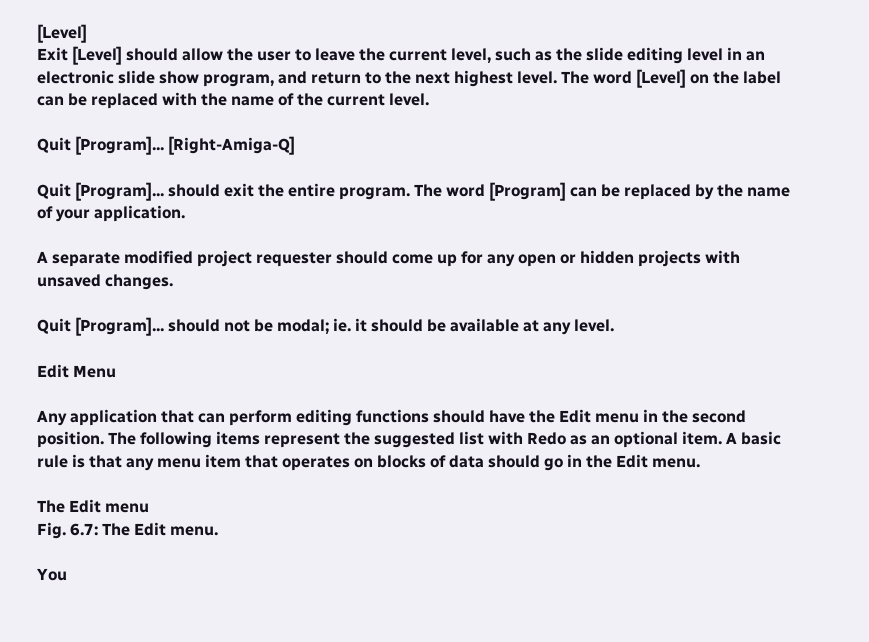[Level]
Exit [Level] should allow the user to leave the current level, such as the slide editing level in an electronic slide show program, and return to the next highest level. The word [Level] on the label can be replaced with the name of the current level.

Quit [Program]... [Right-Amiga-Q]

Quit [Program]... should exit the entire program. The word [Program] can be replaced by the name of your application.

A separate modified project requester should come up for any open or hidden projects with unsaved changes.

Quit [Program]... should not be modal; ie. it should be available at any level.

Edit Menu

Any application that can perform editing functions should have the Edit menu in the second position. The following items represent the suggested list with Redo as an optional item. A basic rule is that any menu item that operates on blocks of data should go in the Edit menu.

The Edit menu
Fig. 6.7: The Edit menu.

You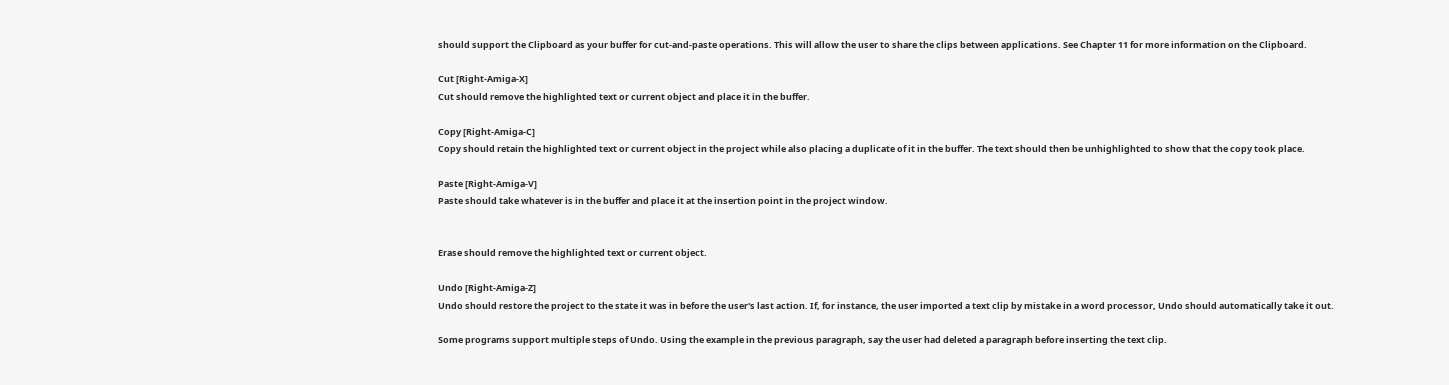should support the Clipboard as your buffer for cut-and-paste operations. This will allow the user to share the clips between applications. See Chapter 11 for more information on the Clipboard.

Cut [Right-Amiga-X]
Cut should remove the highlighted text or current object and place it in the buffer.

Copy [Right-Amiga-C]
Copy should retain the highlighted text or current object in the project while also placing a duplicate of it in the buffer. The text should then be unhighlighted to show that the copy took place.

Paste [Right-Amiga-V]
Paste should take whatever is in the buffer and place it at the insertion point in the project window.


Erase should remove the highlighted text or current object.

Undo [Right-Amiga-Z]
Undo should restore the project to the state it was in before the user's last action. If, for instance, the user imported a text clip by mistake in a word processor, Undo should automatically take it out.

Some programs support multiple steps of Undo. Using the example in the previous paragraph, say the user had deleted a paragraph before inserting the text clip.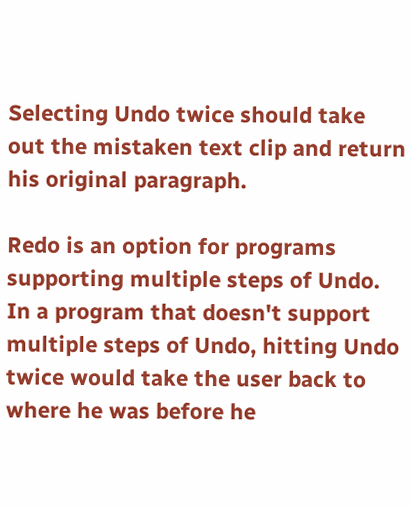Selecting Undo twice should take out the mistaken text clip and return his original paragraph.

Redo is an option for programs supporting multiple steps of Undo. In a program that doesn't support multiple steps of Undo, hitting Undo twice would take the user back to where he was before he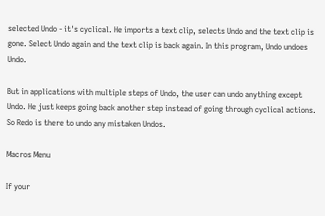selected Undo - it's cyclical. He imports a text clip, selects Undo and the text clip is gone. Select Undo again and the text clip is back again. In this program, Undo undoes Undo.

But in applications with multiple steps of Undo, the user can undo anything except Undo. He just keeps going back another step instead of going through cyclical actions. So Redo is there to undo any mistaken Undos.

Macros Menu

If your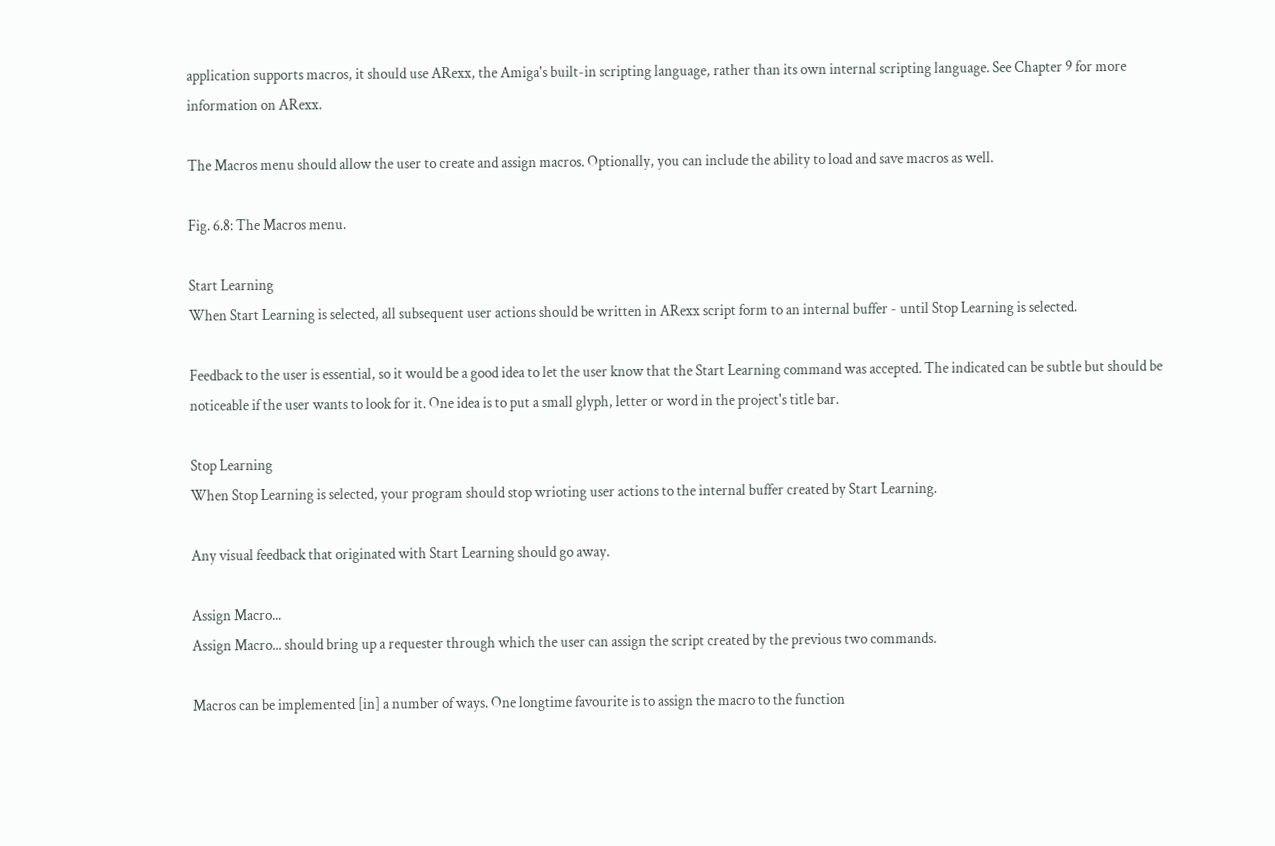application supports macros, it should use ARexx, the Amiga's built-in scripting language, rather than its own internal scripting language. See Chapter 9 for more information on ARexx.

The Macros menu should allow the user to create and assign macros. Optionally, you can include the ability to load and save macros as well.

Fig. 6.8: The Macros menu.

Start Learning
When Start Learning is selected, all subsequent user actions should be written in ARexx script form to an internal buffer - until Stop Learning is selected.

Feedback to the user is essential, so it would be a good idea to let the user know that the Start Learning command was accepted. The indicated can be subtle but should be noticeable if the user wants to look for it. One idea is to put a small glyph, letter or word in the project's title bar.

Stop Learning
When Stop Learning is selected, your program should stop wrioting user actions to the internal buffer created by Start Learning.

Any visual feedback that originated with Start Learning should go away.

Assign Macro...
Assign Macro... should bring up a requester through which the user can assign the script created by the previous two commands.

Macros can be implemented [in] a number of ways. One longtime favourite is to assign the macro to the function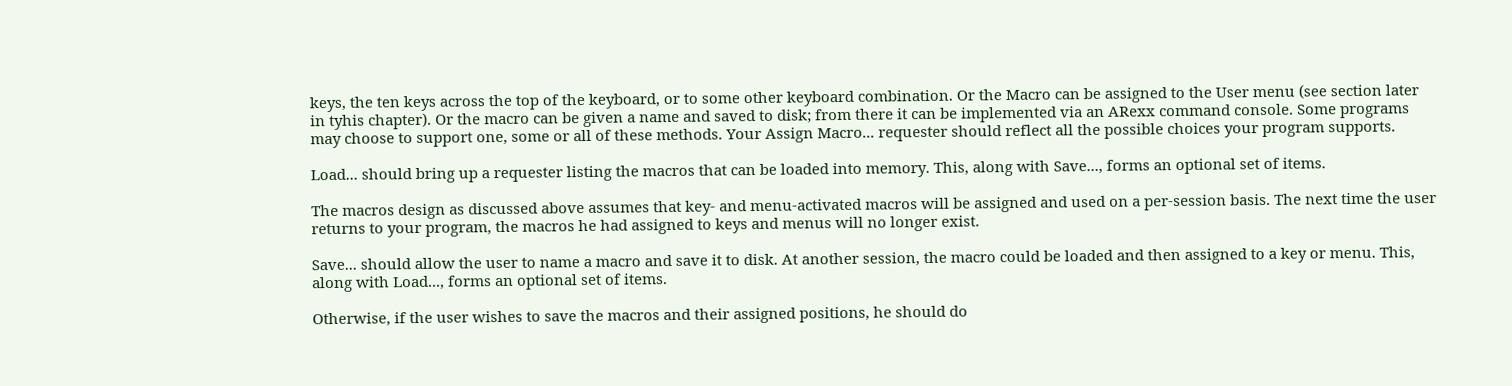keys, the ten keys across the top of the keyboard, or to some other keyboard combination. Or the Macro can be assigned to the User menu (see section later in tyhis chapter). Or the macro can be given a name and saved to disk; from there it can be implemented via an ARexx command console. Some programs may choose to support one, some or all of these methods. Your Assign Macro... requester should reflect all the possible choices your program supports.

Load... should bring up a requester listing the macros that can be loaded into memory. This, along with Save..., forms an optional set of items.

The macros design as discussed above assumes that key- and menu-activated macros will be assigned and used on a per-session basis. The next time the user returns to your program, the macros he had assigned to keys and menus will no longer exist.

Save... should allow the user to name a macro and save it to disk. At another session, the macro could be loaded and then assigned to a key or menu. This, along with Load..., forms an optional set of items.

Otherwise, if the user wishes to save the macros and their assigned positions, he should do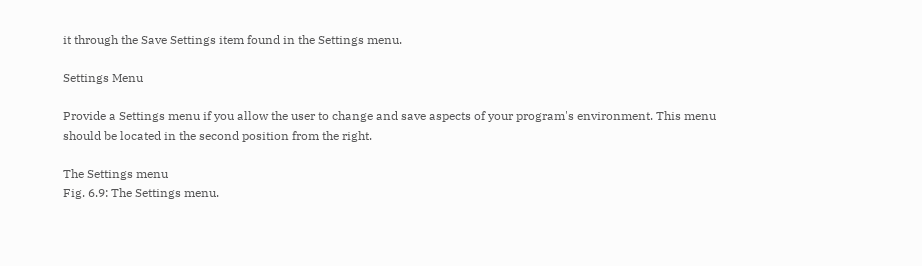it through the Save Settings item found in the Settings menu.

Settings Menu

Provide a Settings menu if you allow the user to change and save aspects of your program's environment. This menu should be located in the second position from the right.

The Settings menu
Fig. 6.9: The Settings menu.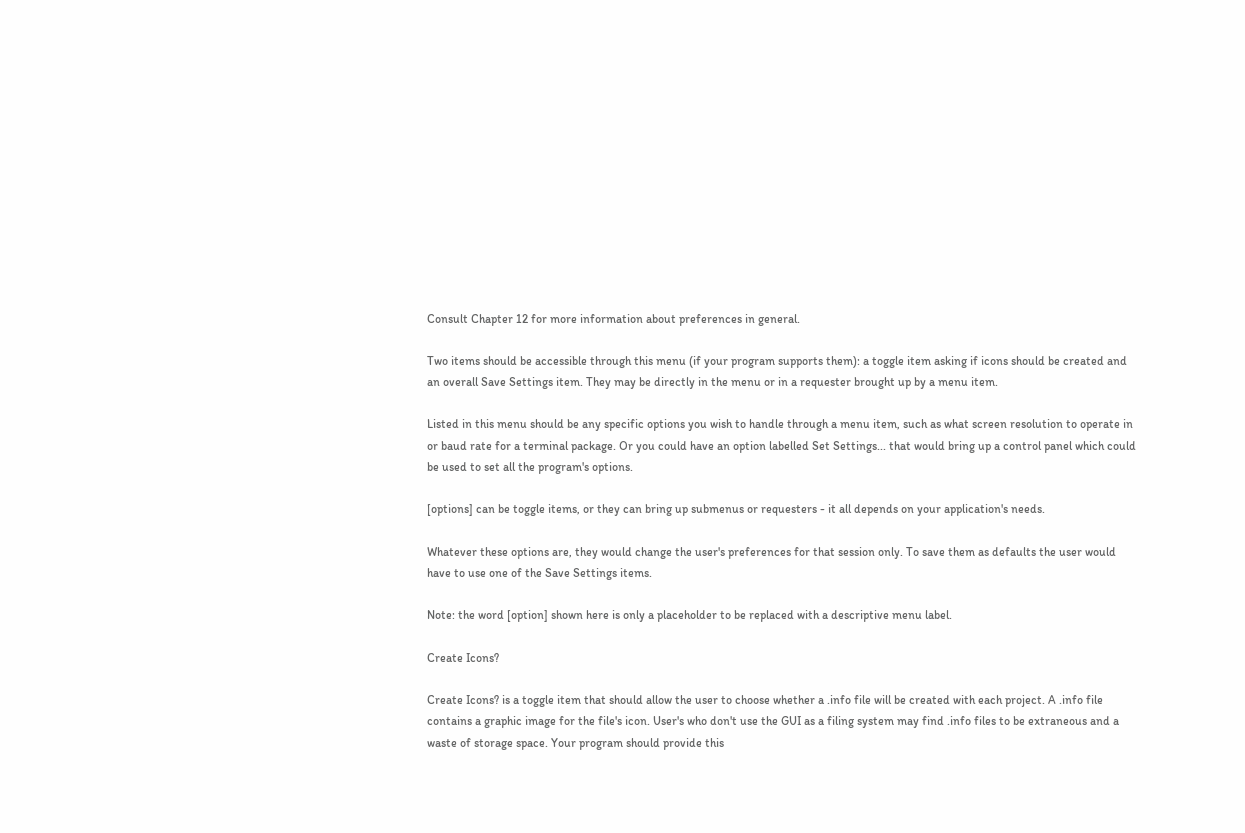Consult Chapter 12 for more information about preferences in general.

Two items should be accessible through this menu (if your program supports them): a toggle item asking if icons should be created and an overall Save Settings item. They may be directly in the menu or in a requester brought up by a menu item.

Listed in this menu should be any specific options you wish to handle through a menu item, such as what screen resolution to operate in or baud rate for a terminal package. Or you could have an option labelled Set Settings... that would bring up a control panel which could be used to set all the program's options.

[options] can be toggle items, or they can bring up submenus or requesters - it all depends on your application's needs.

Whatever these options are, they would change the user's preferences for that session only. To save them as defaults the user would have to use one of the Save Settings items.

Note: the word [option] shown here is only a placeholder to be replaced with a descriptive menu label.

Create Icons?

Create Icons? is a toggle item that should allow the user to choose whether a .info file will be created with each project. A .info file contains a graphic image for the file's icon. User's who don't use the GUI as a filing system may find .info files to be extraneous and a waste of storage space. Your program should provide this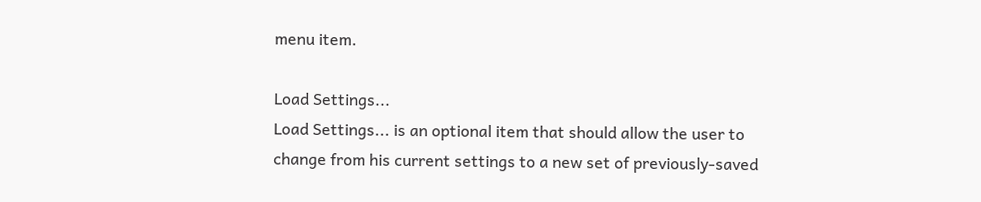menu item.

Load Settings...
Load Settings... is an optional item that should allow the user to change from his current settings to a new set of previously-saved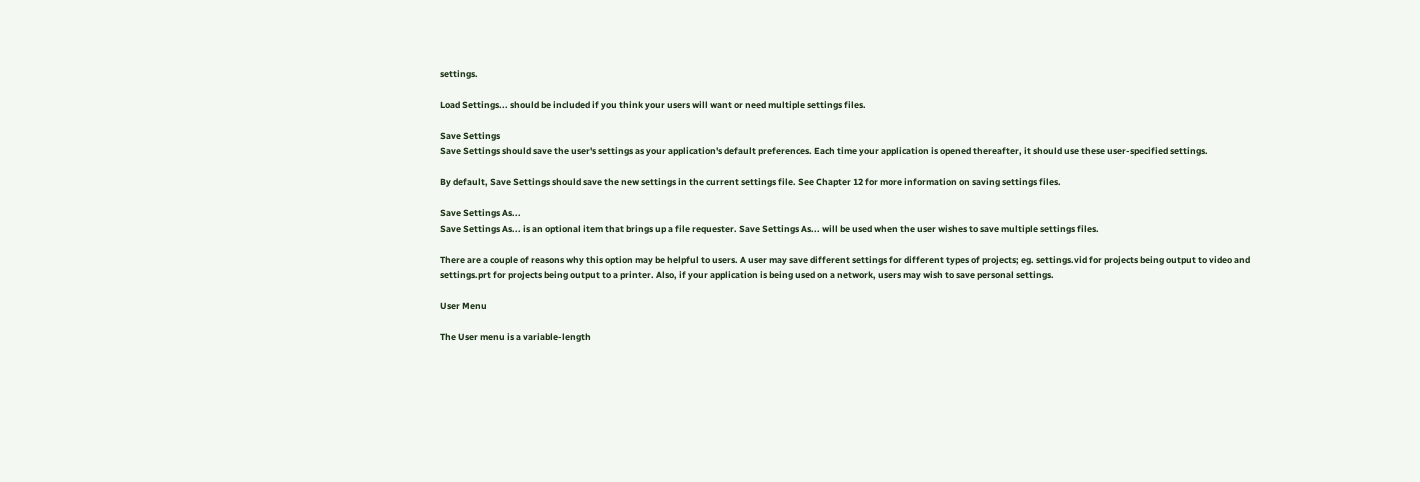settings.

Load Settings... should be included if you think your users will want or need multiple settings files.

Save Settings
Save Settings should save the user's settings as your application's default preferences. Each time your application is opened thereafter, it should use these user-specified settings.

By default, Save Settings should save the new settings in the current settings file. See Chapter 12 for more information on saving settings files.

Save Settings As...
Save Settings As... is an optional item that brings up a file requester. Save Settings As... will be used when the user wishes to save multiple settings files.

There are a couple of reasons why this option may be helpful to users. A user may save different settings for different types of projects; eg. settings.vid for projects being output to video and settings.prt for projects being output to a printer. Also, if your application is being used on a network, users may wish to save personal settings.

User Menu

The User menu is a variable-length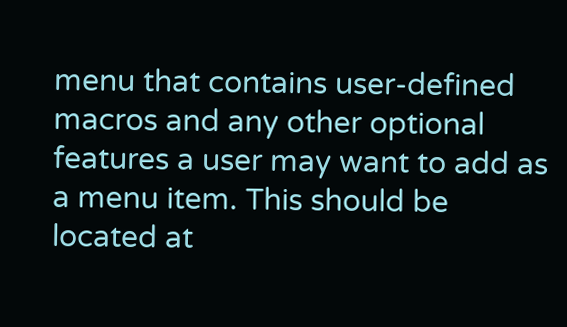menu that contains user-defined macros and any other optional features a user may want to add as a menu item. This should be located at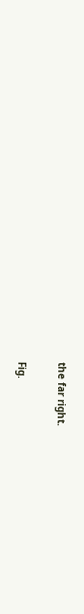the far right.

Fig.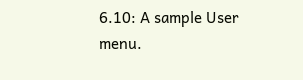6.10: A sample User menu.